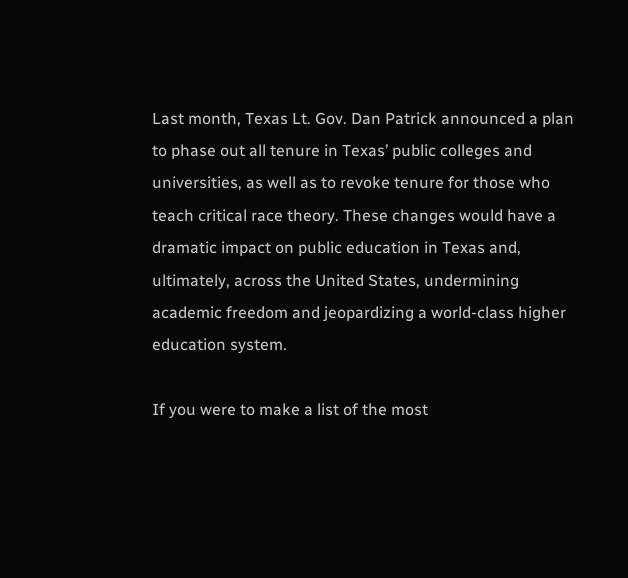Last month, Texas Lt. Gov. Dan Patrick announced a plan to phase out all tenure in Texas’ public colleges and universities, as well as to revoke tenure for those who teach critical race theory. These changes would have a dramatic impact on public education in Texas and, ultimately, across the United States, undermining academic freedom and jeopardizing a world-class higher education system.

If you were to make a list of the most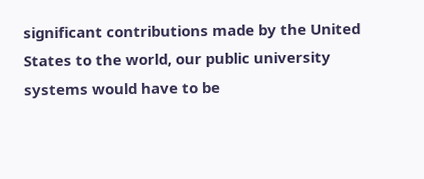significant contributions made by the United States to the world, our public university systems would have to be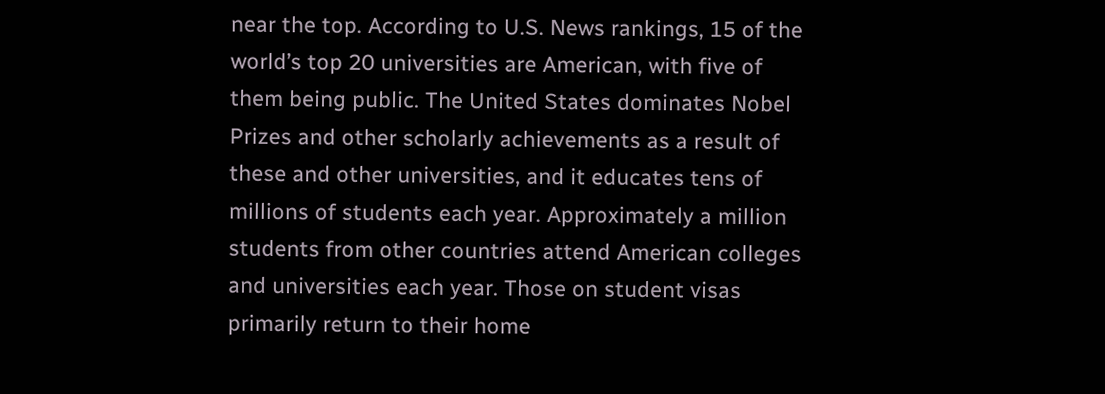near the top. According to U.S. News rankings, 15 of the world’s top 20 universities are American, with five of them being public. The United States dominates Nobel Prizes and other scholarly achievements as a result of these and other universities, and it educates tens of millions of students each year. Approximately a million students from other countries attend American colleges and universities each year. Those on student visas primarily return to their home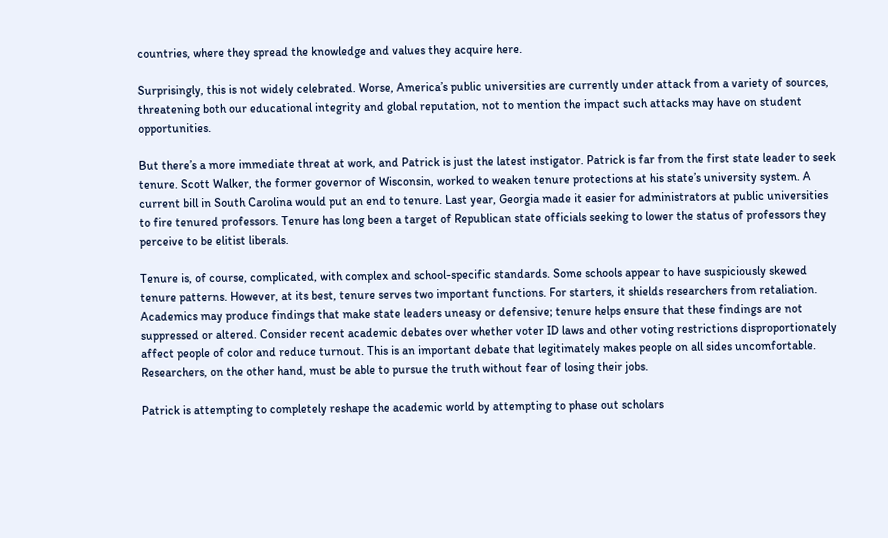countries, where they spread the knowledge and values they acquire here.

Surprisingly, this is not widely celebrated. Worse, America’s public universities are currently under attack from a variety of sources, threatening both our educational integrity and global reputation, not to mention the impact such attacks may have on student opportunities.

But there’s a more immediate threat at work, and Patrick is just the latest instigator. Patrick is far from the first state leader to seek tenure. Scott Walker, the former governor of Wisconsin, worked to weaken tenure protections at his state’s university system. A current bill in South Carolina would put an end to tenure. Last year, Georgia made it easier for administrators at public universities to fire tenured professors. Tenure has long been a target of Republican state officials seeking to lower the status of professors they perceive to be elitist liberals.

Tenure is, of course, complicated, with complex and school-specific standards. Some schools appear to have suspiciously skewed tenure patterns. However, at its best, tenure serves two important functions. For starters, it shields researchers from retaliation. Academics may produce findings that make state leaders uneasy or defensive; tenure helps ensure that these findings are not suppressed or altered. Consider recent academic debates over whether voter ID laws and other voting restrictions disproportionately affect people of color and reduce turnout. This is an important debate that legitimately makes people on all sides uncomfortable. Researchers, on the other hand, must be able to pursue the truth without fear of losing their jobs.

Patrick is attempting to completely reshape the academic world by attempting to phase out scholars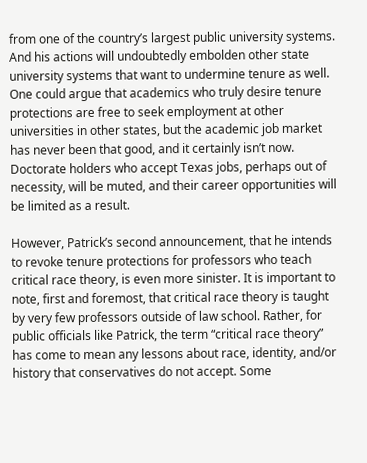from one of the country’s largest public university systems. And his actions will undoubtedly embolden other state university systems that want to undermine tenure as well. One could argue that academics who truly desire tenure protections are free to seek employment at other universities in other states, but the academic job market has never been that good, and it certainly isn’t now. Doctorate holders who accept Texas jobs, perhaps out of necessity, will be muted, and their career opportunities will be limited as a result.

However, Patrick’s second announcement, that he intends to revoke tenure protections for professors who teach critical race theory, is even more sinister. It is important to note, first and foremost, that critical race theory is taught by very few professors outside of law school. Rather, for public officials like Patrick, the term “critical race theory” has come to mean any lessons about race, identity, and/or history that conservatives do not accept. Some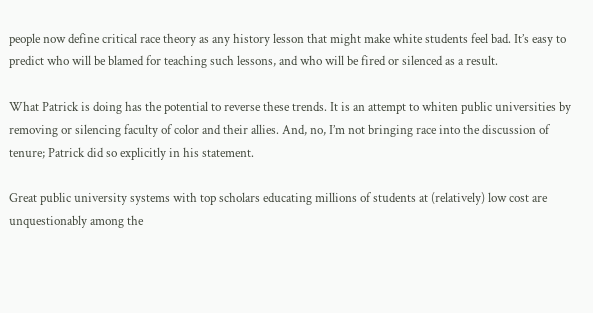people now define critical race theory as any history lesson that might make white students feel bad. It’s easy to predict who will be blamed for teaching such lessons, and who will be fired or silenced as a result.

What Patrick is doing has the potential to reverse these trends. It is an attempt to whiten public universities by removing or silencing faculty of color and their allies. And, no, I’m not bringing race into the discussion of tenure; Patrick did so explicitly in his statement.

Great public university systems with top scholars educating millions of students at (relatively) low cost are unquestionably among the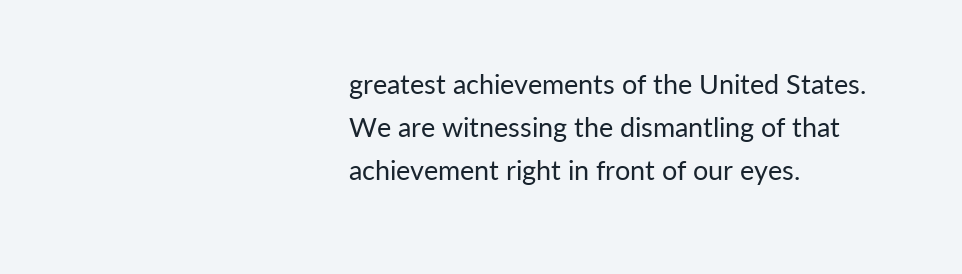greatest achievements of the United States. We are witnessing the dismantling of that achievement right in front of our eyes.